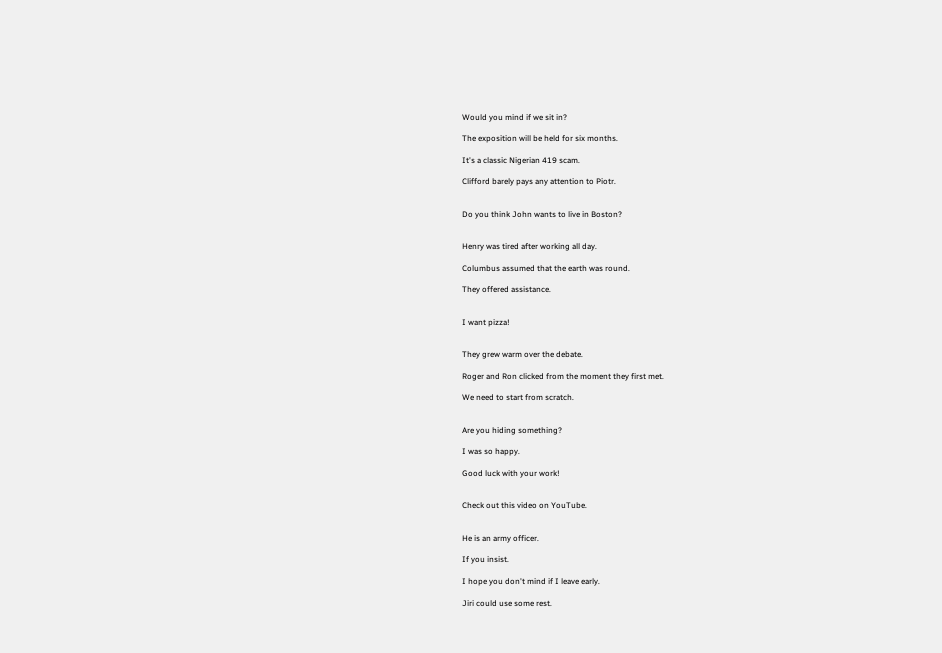Would you mind if we sit in?

The exposition will be held for six months.

It's a classic Nigerian 419 scam.

Clifford barely pays any attention to Piotr.


Do you think John wants to live in Boston?


Henry was tired after working all day.

Columbus assumed that the earth was round.

They offered assistance.


I want pizza!


They grew warm over the debate.

Roger and Ron clicked from the moment they first met.

We need to start from scratch.


Are you hiding something?

I was so happy.

Good luck with your work!


Check out this video on YouTube.


He is an army officer.

If you insist.

I hope you don't mind if I leave early.

Jiri could use some rest.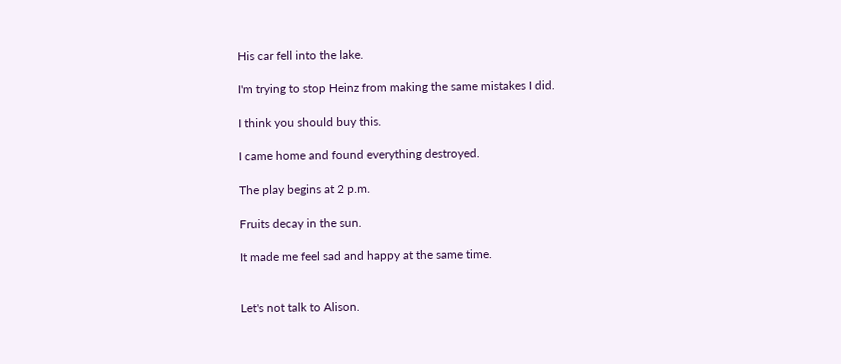His car fell into the lake.

I'm trying to stop Heinz from making the same mistakes I did.

I think you should buy this.

I came home and found everything destroyed.

The play begins at 2 p.m.

Fruits decay in the sun.

It made me feel sad and happy at the same time.


Let's not talk to Alison.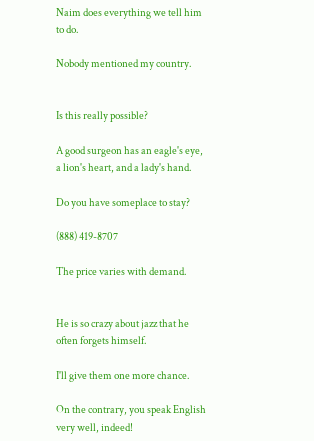Naim does everything we tell him to do.

Nobody mentioned my country.


Is this really possible?

A good surgeon has an eagle's eye, a lion's heart, and a lady's hand.

Do you have someplace to stay?

(888) 419-8707

The price varies with demand.


He is so crazy about jazz that he often forgets himself.

I'll give them one more chance.

On the contrary, you speak English very well, indeed!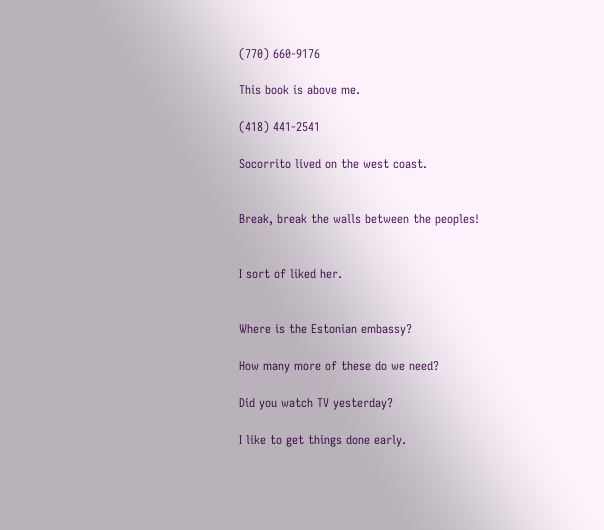(770) 660-9176

This book is above me.

(418) 441-2541

Socorrito lived on the west coast.


Break, break the walls between the peoples!


I sort of liked her.


Where is the Estonian embassy?

How many more of these do we need?

Did you watch TV yesterday?

I like to get things done early.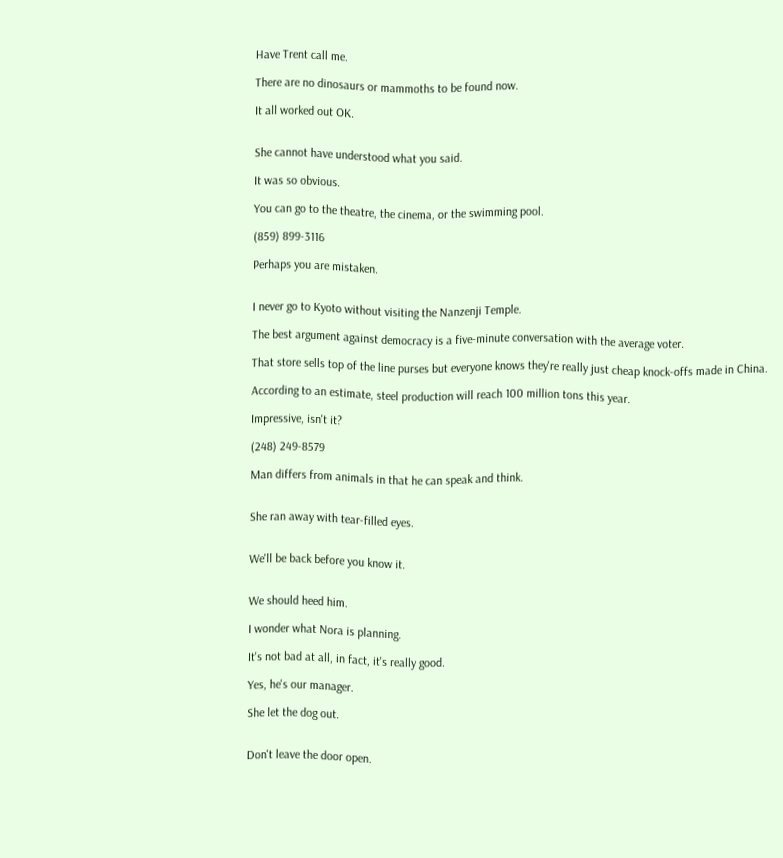Have Trent call me.

There are no dinosaurs or mammoths to be found now.

It all worked out OK.


She cannot have understood what you said.

It was so obvious.

You can go to the theatre, the cinema, or the swimming pool.

(859) 899-3116

Perhaps you are mistaken.


I never go to Kyoto without visiting the Nanzenji Temple.

The best argument against democracy is a five-minute conversation with the average voter.

That store sells top of the line purses but everyone knows they're really just cheap knock-offs made in China.

According to an estimate, steel production will reach 100 million tons this year.

Impressive, isn't it?

(248) 249-8579

Man differs from animals in that he can speak and think.


She ran away with tear-filled eyes.


We'll be back before you know it.


We should heed him.

I wonder what Nora is planning.

It's not bad at all, in fact, it's really good.

Yes, he's our manager.

She let the dog out.


Don't leave the door open.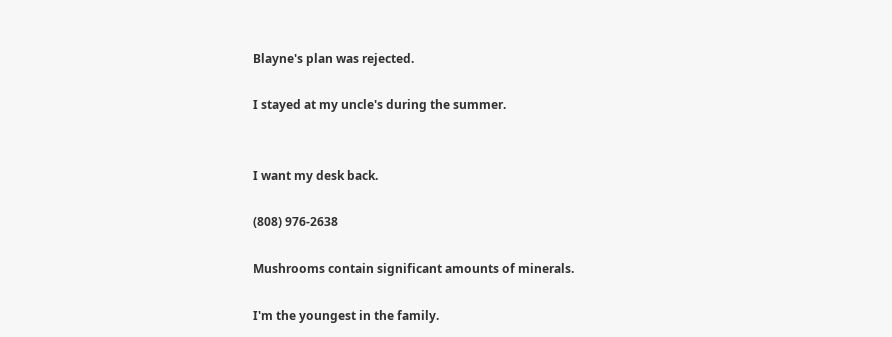Blayne's plan was rejected.

I stayed at my uncle's during the summer.


I want my desk back.

(808) 976-2638

Mushrooms contain significant amounts of minerals.

I'm the youngest in the family.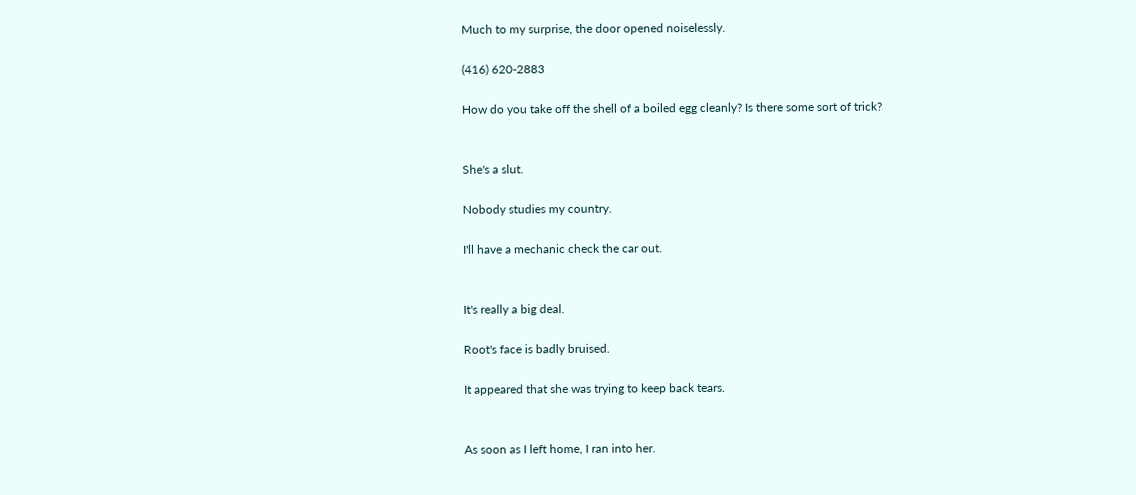Much to my surprise, the door opened noiselessly.

(416) 620-2883

How do you take off the shell of a boiled egg cleanly? Is there some sort of trick?


She's a slut.

Nobody studies my country.

I'll have a mechanic check the car out.


It's really a big deal.

Root's face is badly bruised.

It appeared that she was trying to keep back tears.


As soon as I left home, I ran into her.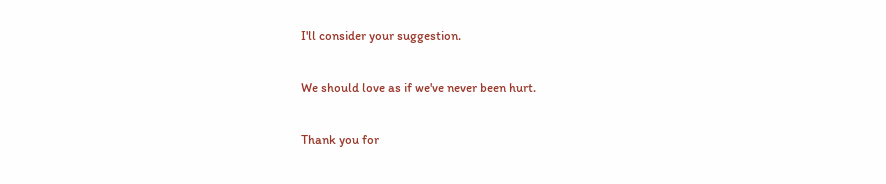I'll consider your suggestion.

We should love as if we've never been hurt.

Thank you for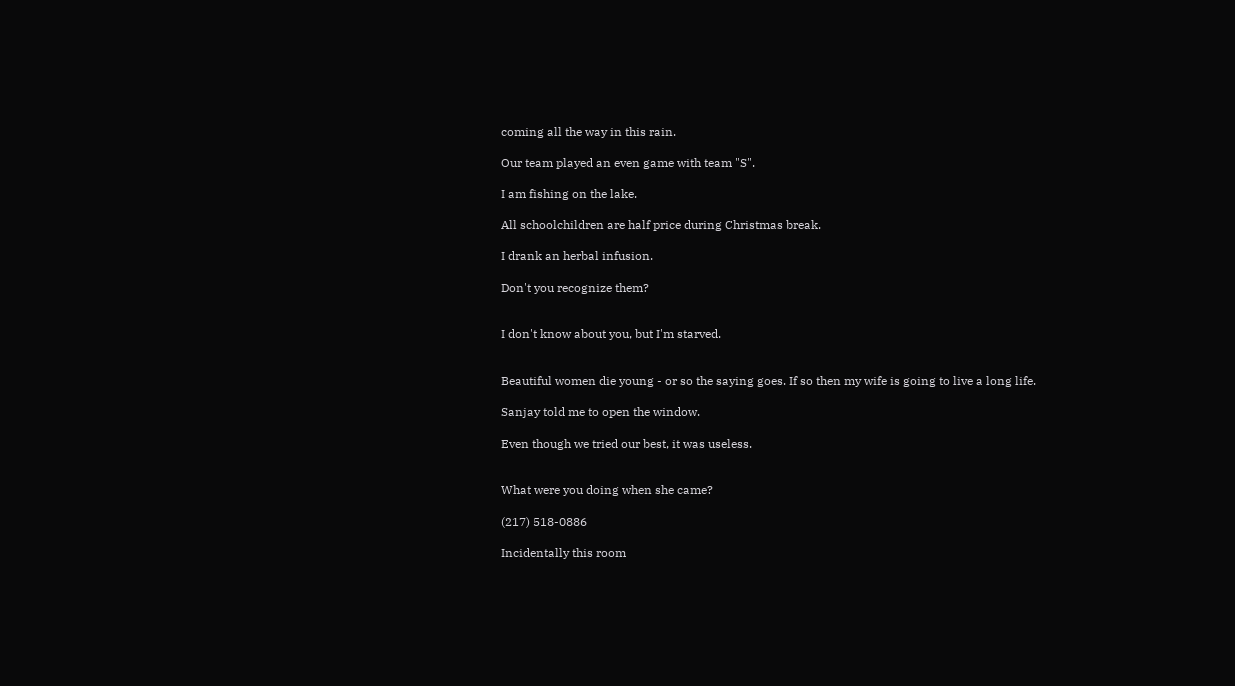coming all the way in this rain.

Our team played an even game with team "S".

I am fishing on the lake.

All schoolchildren are half price during Christmas break.

I drank an herbal infusion.

Don't you recognize them?


I don't know about you, but I'm starved.


Beautiful women die young - or so the saying goes. If so then my wife is going to live a long life.

Sanjay told me to open the window.

Even though we tried our best, it was useless.


What were you doing when she came?

(217) 518-0886

Incidentally this room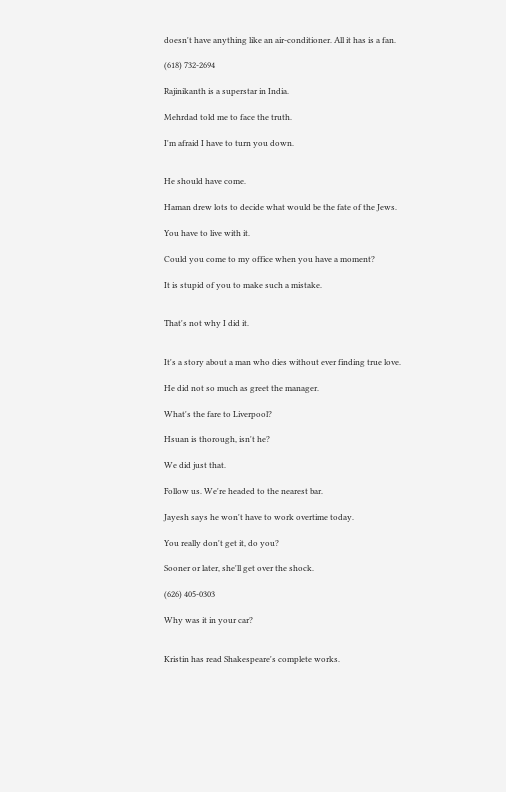doesn't have anything like an air-conditioner. All it has is a fan.

(618) 732-2694

Rajinikanth is a superstar in India.

Mehrdad told me to face the truth.

I'm afraid I have to turn you down.


He should have come.

Haman drew lots to decide what would be the fate of the Jews.

You have to live with it.

Could you come to my office when you have a moment?

It is stupid of you to make such a mistake.


That's not why I did it.


It's a story about a man who dies without ever finding true love.

He did not so much as greet the manager.

What's the fare to Liverpool?

Hsuan is thorough, isn't he?

We did just that.

Follow us. We're headed to the nearest bar.

Jayesh says he won't have to work overtime today.

You really don't get it, do you?

Sooner or later, she'll get over the shock.

(626) 405-0303

Why was it in your car?


Kristin has read Shakespeare's complete works.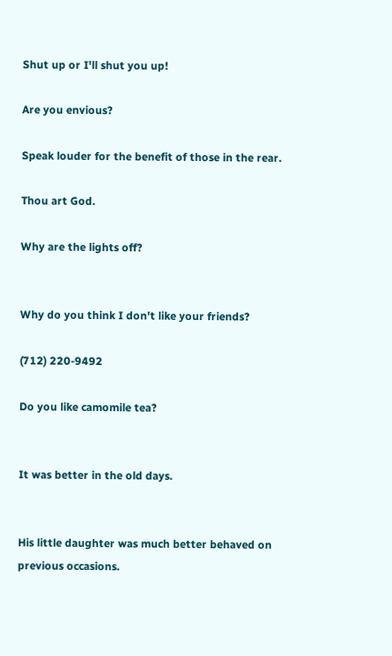Shut up or I'll shut you up!

Are you envious?

Speak louder for the benefit of those in the rear.

Thou art God.

Why are the lights off?


Why do you think I don't like your friends?

(712) 220-9492

Do you like camomile tea?


It was better in the old days.


His little daughter was much better behaved on previous occasions.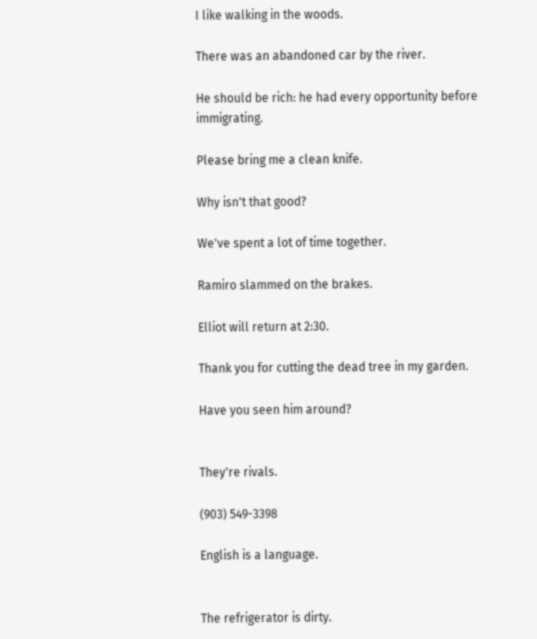I like walking in the woods.

There was an abandoned car by the river.

He should be rich: he had every opportunity before immigrating.

Please bring me a clean knife.

Why isn't that good?

We've spent a lot of time together.

Ramiro slammed on the brakes.

Elliot will return at 2:30.

Thank you for cutting the dead tree in my garden.

Have you seen him around?


They're rivals.

(903) 549-3398

English is a language.


The refrigerator is dirty.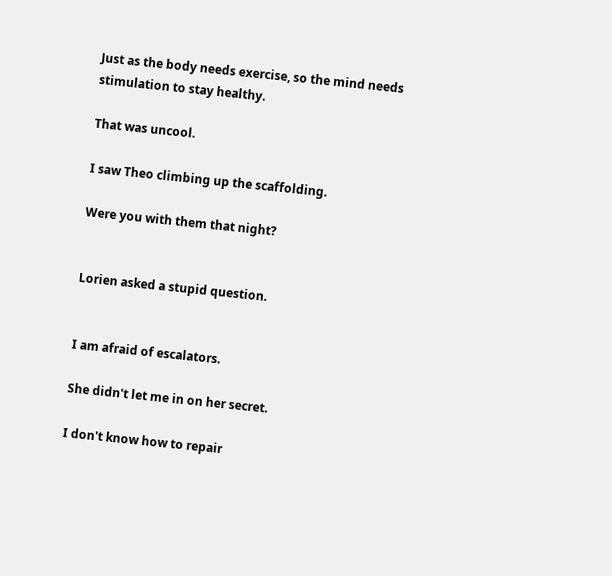Just as the body needs exercise, so the mind needs stimulation to stay healthy.

That was uncool.

I saw Theo climbing up the scaffolding.

Were you with them that night?


Lorien asked a stupid question.


I am afraid of escalators.

She didn't let me in on her secret.

I don't know how to repair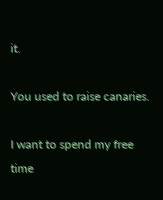it.

You used to raise canaries.

I want to spend my free time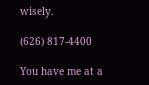wisely.

(626) 817-4400

You have me at a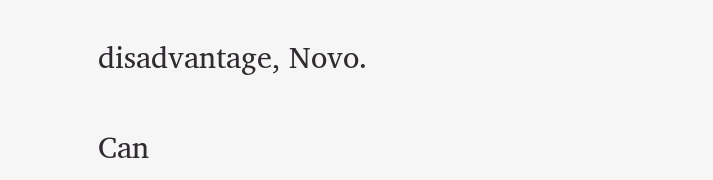disadvantage, Novo.

Can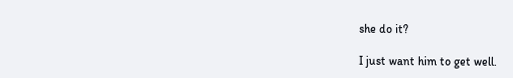she do it?

I just want him to get well.